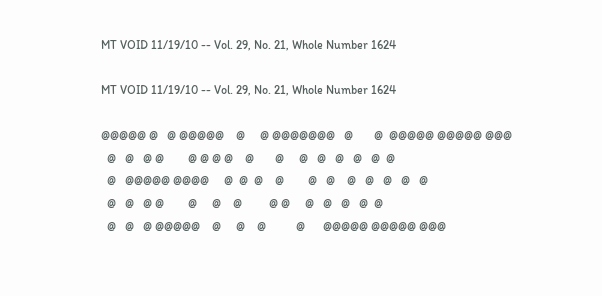MT VOID 11/19/10 -- Vol. 29, No. 21, Whole Number 1624

MT VOID 11/19/10 -- Vol. 29, No. 21, Whole Number 1624

@@@@@ @   @ @@@@@    @     @ @@@@@@@   @       @  @@@@@ @@@@@ @@@
  @   @   @ @        @ @ @ @    @       @     @   @   @   @   @  @
  @   @@@@@ @@@@     @  @  @    @        @   @    @   @   @   @   @
  @   @   @ @        @     @    @         @ @     @   @   @   @  @
  @   @   @ @@@@@    @     @    @          @      @@@@@ @@@@@ @@@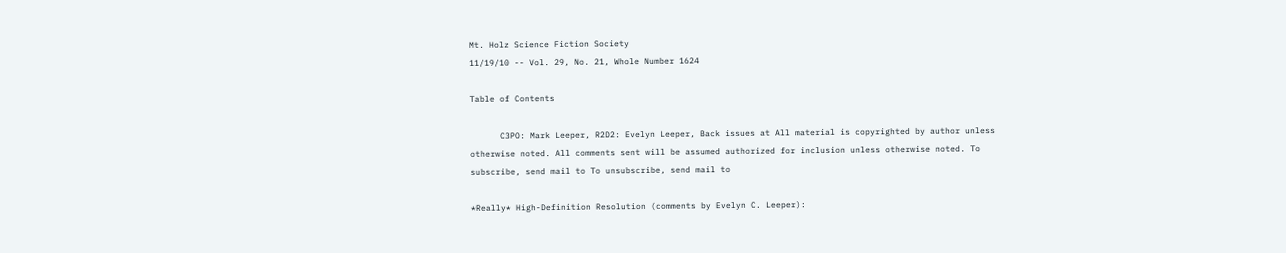Mt. Holz Science Fiction Society
11/19/10 -- Vol. 29, No. 21, Whole Number 1624

Table of Contents

      C3PO: Mark Leeper, R2D2: Evelyn Leeper, Back issues at All material is copyrighted by author unless otherwise noted. All comments sent will be assumed authorized for inclusion unless otherwise noted. To subscribe, send mail to To unsubscribe, send mail to

*Really* High-Definition Resolution (comments by Evelyn C. Leeper):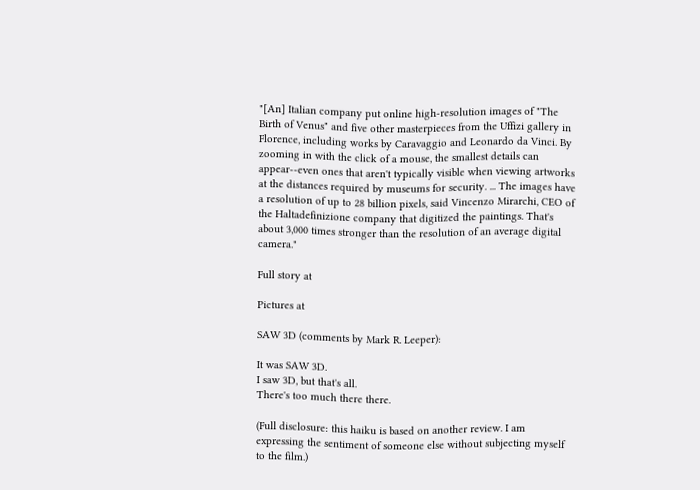"[An] Italian company put online high-resolution images of "The Birth of Venus" and five other masterpieces from the Uffizi gallery in Florence, including works by Caravaggio and Leonardo da Vinci. By zooming in with the click of a mouse, the smallest details can appear--even ones that aren't typically visible when viewing artworks at the distances required by museums for security. ... The images have a resolution of up to 28 billion pixels, said Vincenzo Mirarchi, CEO of the Haltadefinizione company that digitized the paintings. That's about 3,000 times stronger than the resolution of an average digital camera."

Full story at

Pictures at

SAW 3D (comments by Mark R. Leeper):

It was SAW 3D.
I saw 3D, but that's all.
There's too much there there.

(Full disclosure: this haiku is based on another review. I am expressing the sentiment of someone else without subjecting myself to the film.)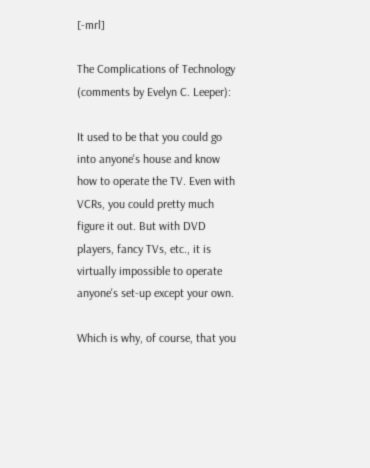[-mrl]

The Complications of Technology (comments by Evelyn C. Leeper):

It used to be that you could go into anyone's house and know how to operate the TV. Even with VCRs, you could pretty much figure it out. But with DVD players, fancy TVs, etc., it is virtually impossible to operate anyone's set-up except your own.

Which is why, of course, that you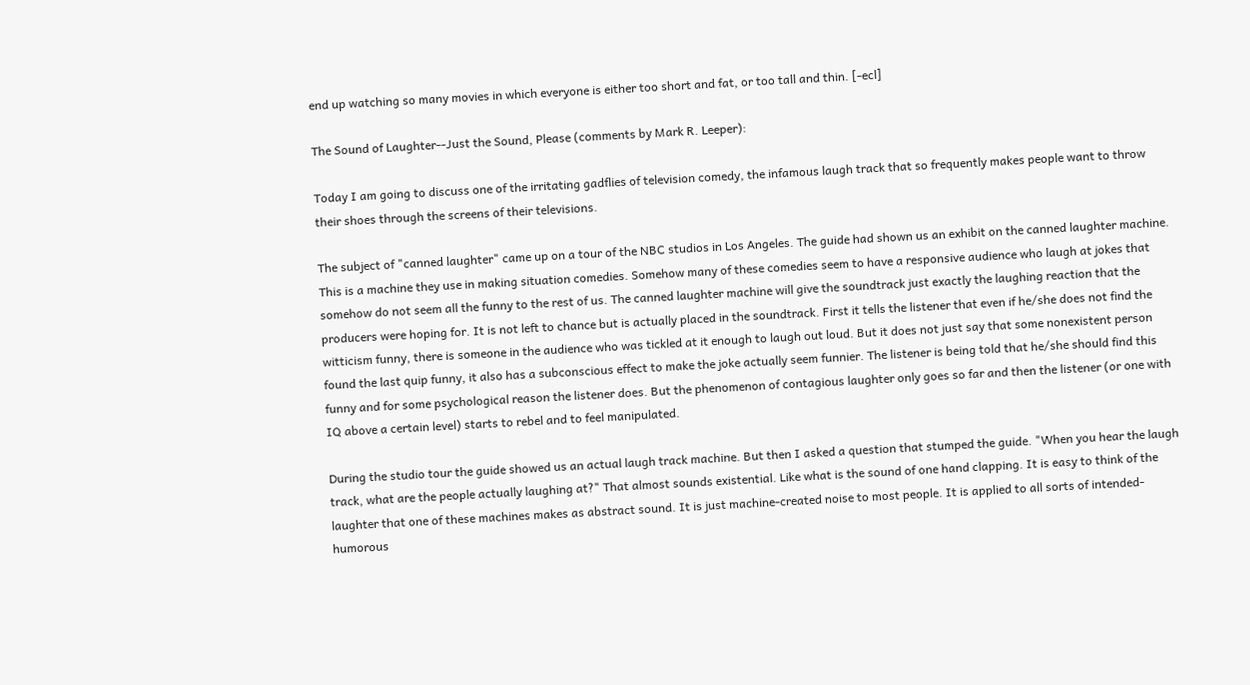end up watching so many movies in which everyone is either too short and fat, or too tall and thin. [-ecl]

The Sound of Laughter--Just the Sound, Please (comments by Mark R. Leeper):

Today I am going to discuss one of the irritating gadflies of television comedy, the infamous laugh track that so frequently makes people want to throw their shoes through the screens of their televisions.

The subject of "canned laughter" came up on a tour of the NBC studios in Los Angeles. The guide had shown us an exhibit on the canned laughter machine. This is a machine they use in making situation comedies. Somehow many of these comedies seem to have a responsive audience who laugh at jokes that somehow do not seem all the funny to the rest of us. The canned laughter machine will give the soundtrack just exactly the laughing reaction that the producers were hoping for. It is not left to chance but is actually placed in the soundtrack. First it tells the listener that even if he/she does not find the witticism funny, there is someone in the audience who was tickled at it enough to laugh out loud. But it does not just say that some nonexistent person found the last quip funny, it also has a subconscious effect to make the joke actually seem funnier. The listener is being told that he/she should find this funny and for some psychological reason the listener does. But the phenomenon of contagious laughter only goes so far and then the listener (or one with IQ above a certain level) starts to rebel and to feel manipulated.

During the studio tour the guide showed us an actual laugh track machine. But then I asked a question that stumped the guide. "When you hear the laugh track, what are the people actually laughing at?" That almost sounds existential. Like what is the sound of one hand clapping. It is easy to think of the laughter that one of these machines makes as abstract sound. It is just machine-created noise to most people. It is applied to all sorts of intended-humorous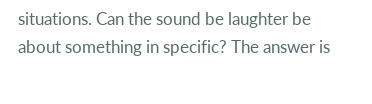situations. Can the sound be laughter be about something in specific? The answer is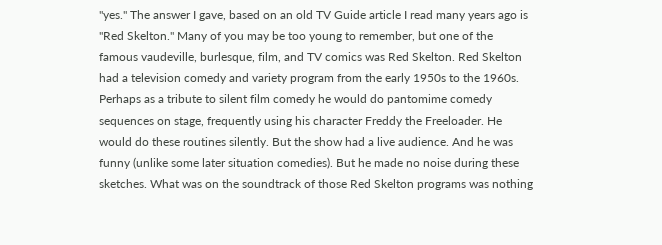"yes." The answer I gave, based on an old TV Guide article I read many years ago is "Red Skelton." Many of you may be too young to remember, but one of the famous vaudeville, burlesque, film, and TV comics was Red Skelton. Red Skelton had a television comedy and variety program from the early 1950s to the 1960s. Perhaps as a tribute to silent film comedy he would do pantomime comedy sequences on stage, frequently using his character Freddy the Freeloader. He would do these routines silently. But the show had a live audience. And he was funny (unlike some later situation comedies). But he made no noise during these sketches. What was on the soundtrack of those Red Skelton programs was nothing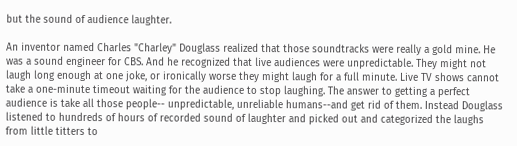but the sound of audience laughter.

An inventor named Charles "Charley" Douglass realized that those soundtracks were really a gold mine. He was a sound engineer for CBS. And he recognized that live audiences were unpredictable. They might not laugh long enough at one joke, or ironically worse they might laugh for a full minute. Live TV shows cannot take a one-minute timeout waiting for the audience to stop laughing. The answer to getting a perfect audience is take all those people-- unpredictable, unreliable humans--and get rid of them. Instead Douglass listened to hundreds of hours of recorded sound of laughter and picked out and categorized the laughs from little titters to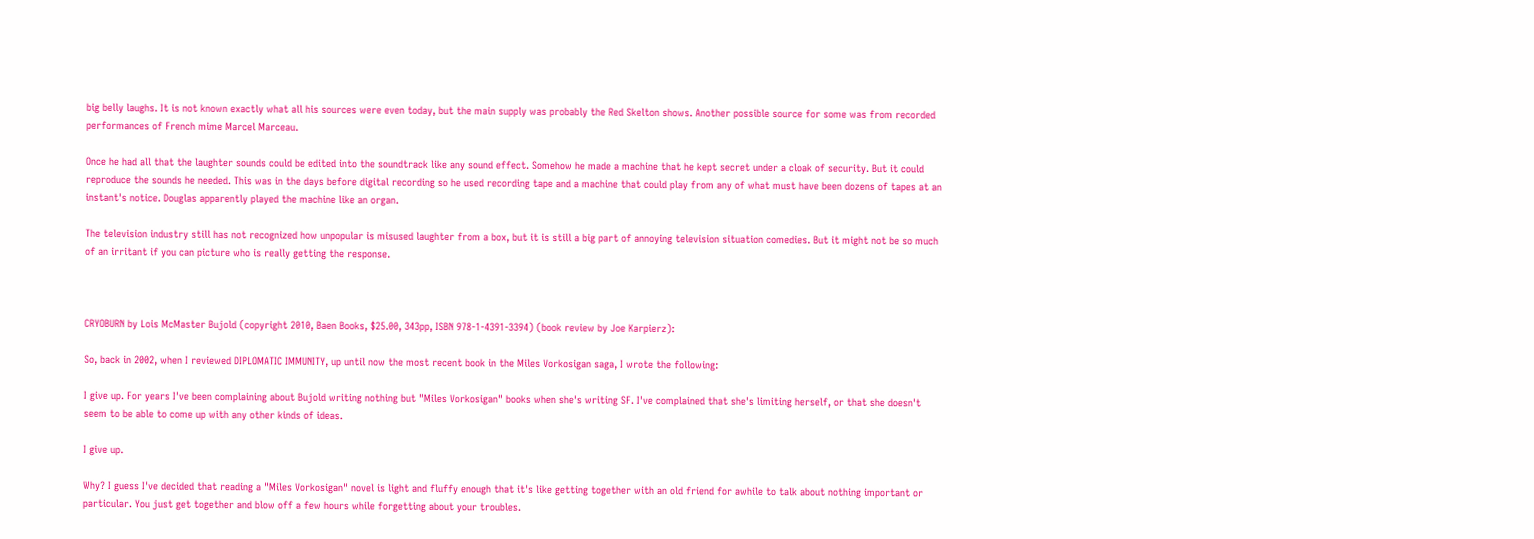big belly laughs. It is not known exactly what all his sources were even today, but the main supply was probably the Red Skelton shows. Another possible source for some was from recorded performances of French mime Marcel Marceau.

Once he had all that the laughter sounds could be edited into the soundtrack like any sound effect. Somehow he made a machine that he kept secret under a cloak of security. But it could reproduce the sounds he needed. This was in the days before digital recording so he used recording tape and a machine that could play from any of what must have been dozens of tapes at an instant's notice. Douglas apparently played the machine like an organ.

The television industry still has not recognized how unpopular is misused laughter from a box, but it is still a big part of annoying television situation comedies. But it might not be so much of an irritant if you can picture who is really getting the response.



CRYOBURN by Lois McMaster Bujold (copyright 2010, Baen Books, $25.00, 343pp, ISBN 978-1-4391-3394) (book review by Joe Karpierz):

So, back in 2002, when I reviewed DIPLOMATIC IMMUNITY, up until now the most recent book in the Miles Vorkosigan saga, I wrote the following:

I give up. For years I've been complaining about Bujold writing nothing but "Miles Vorkosigan" books when she's writing SF. I've complained that she's limiting herself, or that she doesn't seem to be able to come up with any other kinds of ideas.

I give up.

Why? I guess I've decided that reading a "Miles Vorkosigan" novel is light and fluffy enough that it's like getting together with an old friend for awhile to talk about nothing important or particular. You just get together and blow off a few hours while forgetting about your troubles.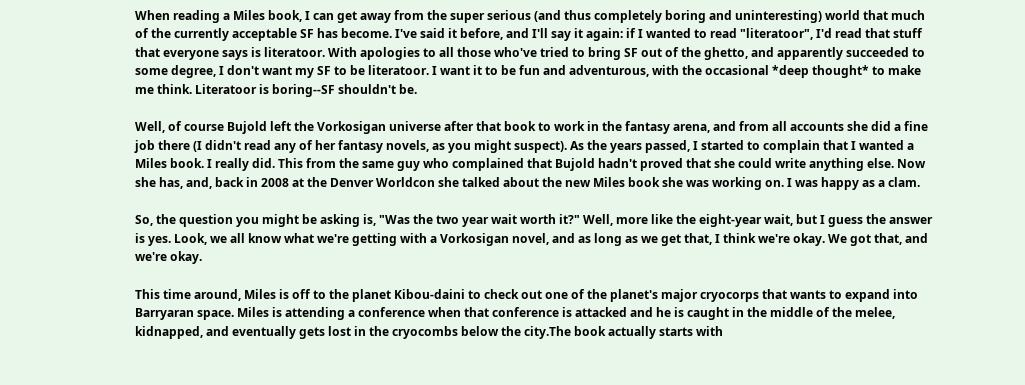When reading a Miles book, I can get away from the super serious (and thus completely boring and uninteresting) world that much of the currently acceptable SF has become. I've said it before, and I'll say it again: if I wanted to read "literatoor", I'd read that stuff that everyone says is literatoor. With apologies to all those who've tried to bring SF out of the ghetto, and apparently succeeded to some degree, I don't want my SF to be literatoor. I want it to be fun and adventurous, with the occasional *deep thought* to make me think. Literatoor is boring--SF shouldn't be.

Well, of course Bujold left the Vorkosigan universe after that book to work in the fantasy arena, and from all accounts she did a fine job there (I didn't read any of her fantasy novels, as you might suspect). As the years passed, I started to complain that I wanted a Miles book. I really did. This from the same guy who complained that Bujold hadn't proved that she could write anything else. Now she has, and, back in 2008 at the Denver Worldcon she talked about the new Miles book she was working on. I was happy as a clam.

So, the question you might be asking is, "Was the two year wait worth it?" Well, more like the eight-year wait, but I guess the answer is yes. Look, we all know what we're getting with a Vorkosigan novel, and as long as we get that, I think we're okay. We got that, and we're okay.

This time around, Miles is off to the planet Kibou-daini to check out one of the planet's major cryocorps that wants to expand into Barryaran space. Miles is attending a conference when that conference is attacked and he is caught in the middle of the melee, kidnapped, and eventually gets lost in the cryocombs below the city.The book actually starts with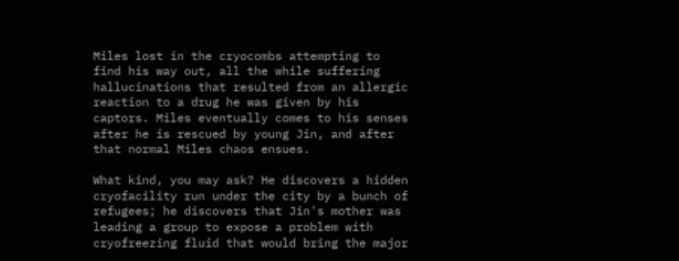Miles lost in the cryocombs attempting to find his way out, all the while suffering hallucinations that resulted from an allergic reaction to a drug he was given by his captors. Miles eventually comes to his senses after he is rescued by young Jin, and after that normal Miles chaos ensues.

What kind, you may ask? He discovers a hidden cryofacility run under the city by a bunch of refugees; he discovers that Jin's mother was leading a group to expose a problem with cryofreezing fluid that would bring the major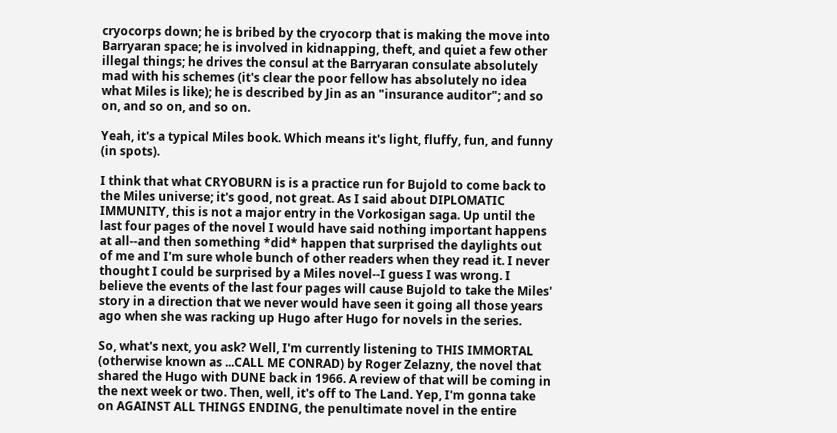cryocorps down; he is bribed by the cryocorp that is making the move into Barryaran space; he is involved in kidnapping, theft, and quiet a few other illegal things; he drives the consul at the Barryaran consulate absolutely mad with his schemes (it's clear the poor fellow has absolutely no idea what Miles is like); he is described by Jin as an "insurance auditor"; and so on, and so on, and so on.

Yeah, it's a typical Miles book. Which means it's light, fluffy, fun, and funny (in spots).

I think that what CRYOBURN is is a practice run for Bujold to come back to the Miles universe; it's good, not great. As I said about DIPLOMATIC IMMUNITY, this is not a major entry in the Vorkosigan saga. Up until the last four pages of the novel I would have said nothing important happens at all--and then something *did* happen that surprised the daylights out of me and I'm sure whole bunch of other readers when they read it. I never thought I could be surprised by a Miles novel--I guess I was wrong. I believe the events of the last four pages will cause Bujold to take the Miles' story in a direction that we never would have seen it going all those years ago when she was racking up Hugo after Hugo for novels in the series.

So, what's next, you ask? Well, I'm currently listening to THIS IMMORTAL (otherwise known as ...CALL ME CONRAD) by Roger Zelazny, the novel that shared the Hugo with DUNE back in 1966. A review of that will be coming in the next week or two. Then, well, it's off to The Land. Yep, I'm gonna take on AGAINST ALL THINGS ENDING, the penultimate novel in the entire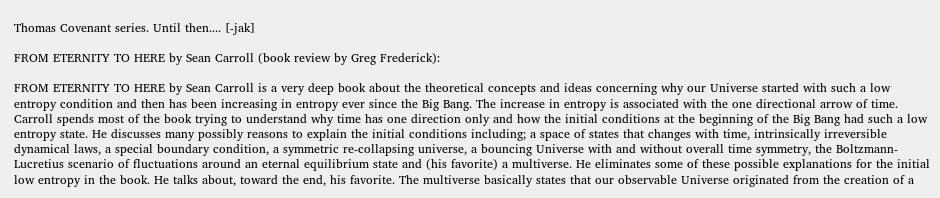Thomas Covenant series. Until then.... [-jak]

FROM ETERNITY TO HERE by Sean Carroll (book review by Greg Frederick):

FROM ETERNITY TO HERE by Sean Carroll is a very deep book about the theoretical concepts and ideas concerning why our Universe started with such a low entropy condition and then has been increasing in entropy ever since the Big Bang. The increase in entropy is associated with the one directional arrow of time. Carroll spends most of the book trying to understand why time has one direction only and how the initial conditions at the beginning of the Big Bang had such a low entropy state. He discusses many possibly reasons to explain the initial conditions including; a space of states that changes with time, intrinsically irreversible dynamical laws, a special boundary condition, a symmetric re-collapsing universe, a bouncing Universe with and without overall time symmetry, the Boltzmann-Lucretius scenario of fluctuations around an eternal equilibrium state and (his favorite) a multiverse. He eliminates some of these possible explanations for the initial low entropy in the book. He talks about, toward the end, his favorite. The multiverse basically states that our observable Universe originated from the creation of a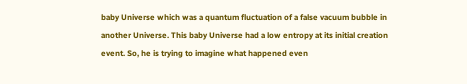baby Universe which was a quantum fluctuation of a false vacuum bubble in another Universe. This baby Universe had a low entropy at its initial creation event. So, he is trying to imagine what happened even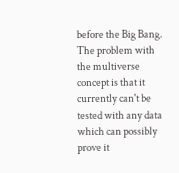before the Big Bang. The problem with the multiverse concept is that it currently can't be tested with any data which can possibly prove it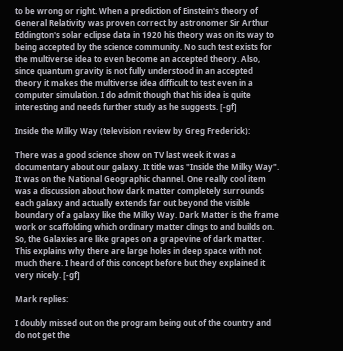to be wrong or right. When a prediction of Einstein's theory of General Relativity was proven correct by astronomer Sir Arthur Eddington's solar eclipse data in 1920 his theory was on its way to being accepted by the science community. No such test exists for the multiverse idea to even become an accepted theory. Also, since quantum gravity is not fully understood in an accepted theory it makes the multiverse idea difficult to test even in a computer simulation. I do admit though that his idea is quite interesting and needs further study as he suggests. [-gf]

Inside the Milky Way (television review by Greg Frederick):

There was a good science show on TV last week it was a documentary about our galaxy. It title was "Inside the Milky Way". It was on the National Geographic channel. One really cool item was a discussion about how dark matter completely surrounds each galaxy and actually extends far out beyond the visible boundary of a galaxy like the Milky Way. Dark Matter is the frame work or scaffolding which ordinary matter clings to and builds on. So, the Galaxies are like grapes on a grapevine of dark matter. This explains why there are large holes in deep space with not much there. I heard of this concept before but they explained it very nicely. [-gf]

Mark replies:

I doubly missed out on the program being out of the country and do not get the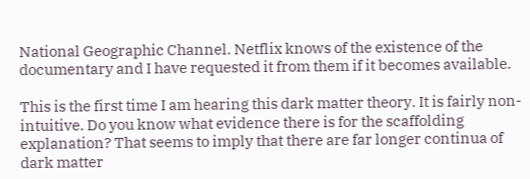National Geographic Channel. Netflix knows of the existence of the documentary and I have requested it from them if it becomes available.

This is the first time I am hearing this dark matter theory. It is fairly non-intuitive. Do you know what evidence there is for the scaffolding explanation? That seems to imply that there are far longer continua of dark matter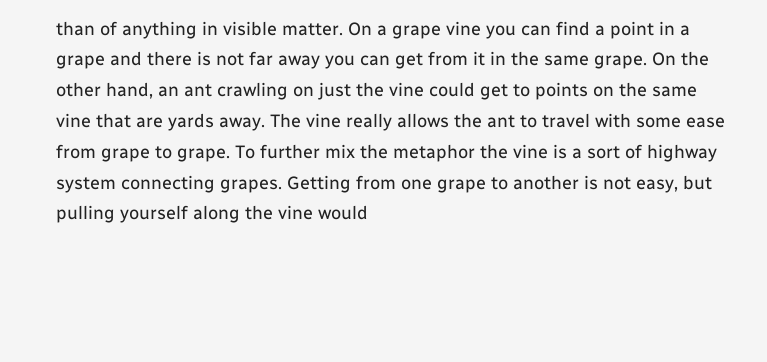than of anything in visible matter. On a grape vine you can find a point in a grape and there is not far away you can get from it in the same grape. On the other hand, an ant crawling on just the vine could get to points on the same vine that are yards away. The vine really allows the ant to travel with some ease from grape to grape. To further mix the metaphor the vine is a sort of highway system connecting grapes. Getting from one grape to another is not easy, but pulling yourself along the vine would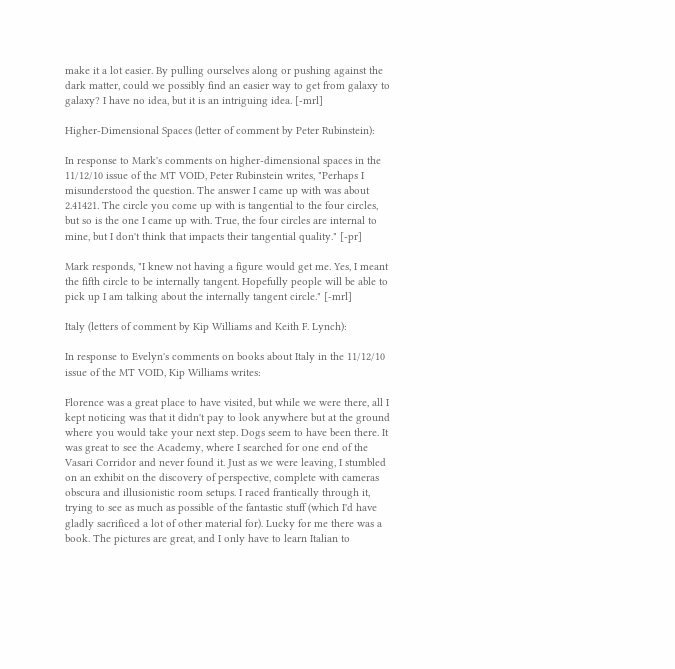make it a lot easier. By pulling ourselves along or pushing against the dark matter, could we possibly find an easier way to get from galaxy to galaxy? I have no idea, but it is an intriguing idea. [-mrl]

Higher-Dimensional Spaces (letter of comment by Peter Rubinstein):

In response to Mark's comments on higher-dimensional spaces in the 11/12/10 issue of the MT VOID, Peter Rubinstein writes, "Perhaps I misunderstood the question. The answer I came up with was about 2.41421. The circle you come up with is tangential to the four circles, but so is the one I came up with. True, the four circles are internal to mine, but I don't think that impacts their tangential quality." [-pr]

Mark responds, "I knew not having a figure would get me. Yes, I meant the fifth circle to be internally tangent. Hopefully people will be able to pick up I am talking about the internally tangent circle." [-mrl]

Italy (letters of comment by Kip Williams and Keith F. Lynch):

In response to Evelyn's comments on books about Italy in the 11/12/10 issue of the MT VOID, Kip Williams writes:

Florence was a great place to have visited, but while we were there, all I kept noticing was that it didn't pay to look anywhere but at the ground where you would take your next step. Dogs seem to have been there. It was great to see the Academy, where I searched for one end of the Vasari Corridor and never found it. Just as we were leaving, I stumbled on an exhibit on the discovery of perspective, complete with cameras obscura and illusionistic room setups. I raced frantically through it, trying to see as much as possible of the fantastic stuff (which I'd have gladly sacrificed a lot of other material for). Lucky for me there was a book. The pictures are great, and I only have to learn Italian to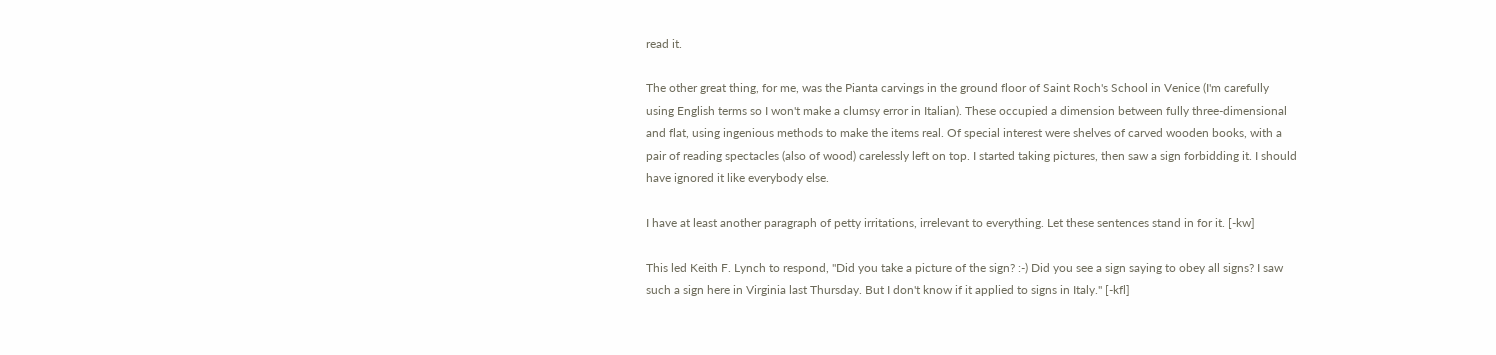read it.

The other great thing, for me, was the Pianta carvings in the ground floor of Saint Roch's School in Venice (I'm carefully using English terms so I won't make a clumsy error in Italian). These occupied a dimension between fully three-dimensional and flat, using ingenious methods to make the items real. Of special interest were shelves of carved wooden books, with a pair of reading spectacles (also of wood) carelessly left on top. I started taking pictures, then saw a sign forbidding it. I should have ignored it like everybody else.

I have at least another paragraph of petty irritations, irrelevant to everything. Let these sentences stand in for it. [-kw]

This led Keith F. Lynch to respond, "Did you take a picture of the sign? :-) Did you see a sign saying to obey all signs? I saw such a sign here in Virginia last Thursday. But I don't know if it applied to signs in Italy." [-kfl]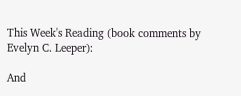This Week's Reading (book comments by Evelyn C. Leeper):

And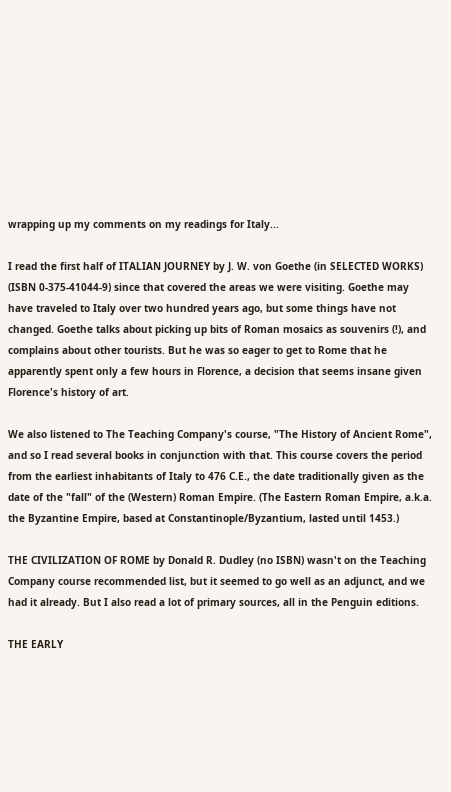wrapping up my comments on my readings for Italy...

I read the first half of ITALIAN JOURNEY by J. W. von Goethe (in SELECTED WORKS) (ISBN 0-375-41044-9) since that covered the areas we were visiting. Goethe may have traveled to Italy over two hundred years ago, but some things have not changed. Goethe talks about picking up bits of Roman mosaics as souvenirs (!), and complains about other tourists. But he was so eager to get to Rome that he apparently spent only a few hours in Florence, a decision that seems insane given Florence's history of art.

We also listened to The Teaching Company's course, "The History of Ancient Rome", and so I read several books in conjunction with that. This course covers the period from the earliest inhabitants of Italy to 476 C.E., the date traditionally given as the date of the "fall" of the (Western) Roman Empire. (The Eastern Roman Empire, a.k.a. the Byzantine Empire, based at Constantinople/Byzantium, lasted until 1453.)

THE CIVILIZATION OF ROME by Donald R. Dudley (no ISBN) wasn't on the Teaching Company course recommended list, but it seemed to go well as an adjunct, and we had it already. But I also read a lot of primary sources, all in the Penguin editions.

THE EARLY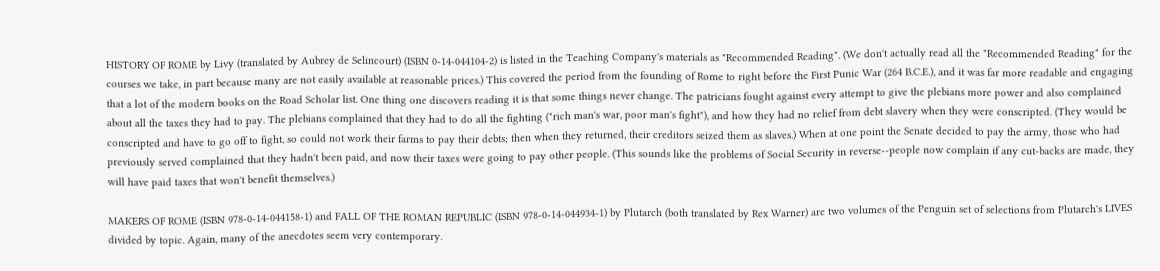HISTORY OF ROME by Livy (translated by Aubrey de Selincourt) (ISBN 0-14-044104-2) is listed in the Teaching Company's materials as "Recommended Reading". (We don't actually read all the "Recommended Reading" for the courses we take, in part because many are not easily available at reasonable prices.) This covered the period from the founding of Rome to right before the First Punic War (264 B.C.E.), and it was far more readable and engaging that a lot of the modern books on the Road Scholar list. One thing one discovers reading it is that some things never change. The patricians fought against every attempt to give the plebians more power and also complained about all the taxes they had to pay. The plebians complained that they had to do all the fighting ("rich man's war, poor man's fight"), and how they had no relief from debt slavery when they were conscripted. (They would be conscripted and have to go off to fight, so could not work their farms to pay their debts; then when they returned, their creditors seized them as slaves.) When at one point the Senate decided to pay the army, those who had previously served complained that they hadn't been paid, and now their taxes were going to pay other people. (This sounds like the problems of Social Security in reverse--people now complain if any cut-backs are made, they will have paid taxes that won't benefit themselves.)

MAKERS OF ROME (ISBN 978-0-14-044158-1) and FALL OF THE ROMAN REPUBLIC (ISBN 978-0-14-044934-1) by Plutarch (both translated by Rex Warner) are two volumes of the Penguin set of selections from Plutarch's LIVES divided by topic. Again, many of the anecdotes seem very contemporary.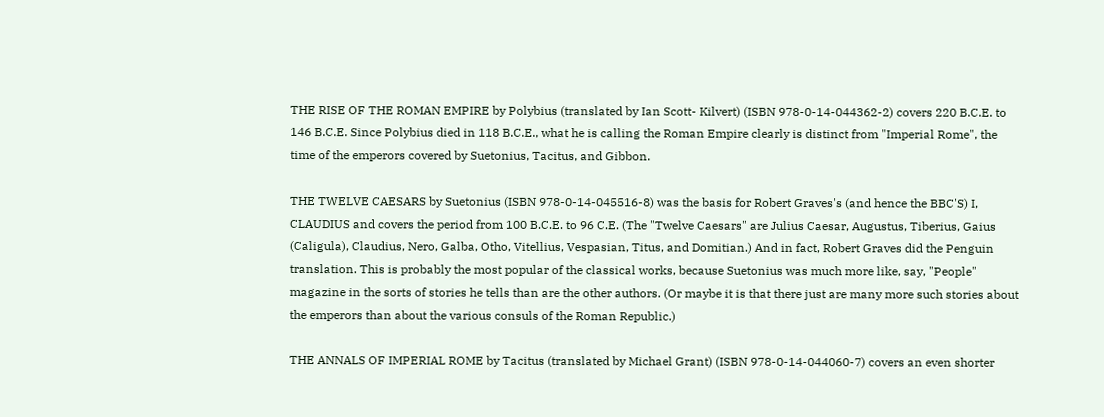THE RISE OF THE ROMAN EMPIRE by Polybius (translated by Ian Scott- Kilvert) (ISBN 978-0-14-044362-2) covers 220 B.C.E. to 146 B.C.E. Since Polybius died in 118 B.C.E., what he is calling the Roman Empire clearly is distinct from "Imperial Rome", the time of the emperors covered by Suetonius, Tacitus, and Gibbon.

THE TWELVE CAESARS by Suetonius (ISBN 978-0-14-045516-8) was the basis for Robert Graves's (and hence the BBC'S) I, CLAUDIUS and covers the period from 100 B.C.E. to 96 C.E. (The "Twelve Caesars" are Julius Caesar, Augustus, Tiberius, Gaius (Caligula), Claudius, Nero, Galba, Otho, Vitellius, Vespasian, Titus, and Domitian.) And in fact, Robert Graves did the Penguin translation. This is probably the most popular of the classical works, because Suetonius was much more like, say, "People" magazine in the sorts of stories he tells than are the other authors. (Or maybe it is that there just are many more such stories about the emperors than about the various consuls of the Roman Republic.)

THE ANNALS OF IMPERIAL ROME by Tacitus (translated by Michael Grant) (ISBN 978-0-14-044060-7) covers an even shorter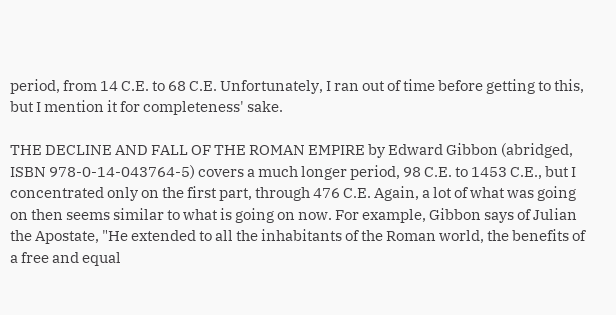period, from 14 C.E. to 68 C.E. Unfortunately, I ran out of time before getting to this, but I mention it for completeness' sake.

THE DECLINE AND FALL OF THE ROMAN EMPIRE by Edward Gibbon (abridged, ISBN 978-0-14-043764-5) covers a much longer period, 98 C.E. to 1453 C.E., but I concentrated only on the first part, through 476 C.E. Again, a lot of what was going on then seems similar to what is going on now. For example, Gibbon says of Julian the Apostate, "He extended to all the inhabitants of the Roman world, the benefits of a free and equal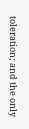toleration; and the only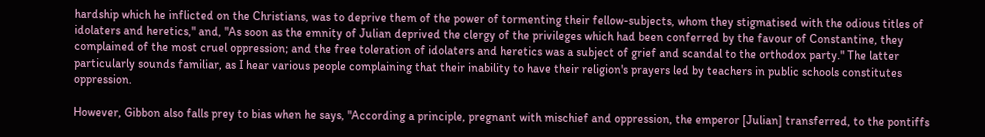hardship which he inflicted on the Christians, was to deprive them of the power of tormenting their fellow-subjects, whom they stigmatised with the odious titles of idolaters and heretics," and, "As soon as the emnity of Julian deprived the clergy of the privileges which had been conferred by the favour of Constantine, they complained of the most cruel oppression; and the free toleration of idolaters and heretics was a subject of grief and scandal to the orthodox party." The latter particularly sounds familiar, as I hear various people complaining that their inability to have their religion's prayers led by teachers in public schools constitutes oppression.

However, Gibbon also falls prey to bias when he says, "According a principle, pregnant with mischief and oppression, the emperor [Julian] transferred, to the pontiffs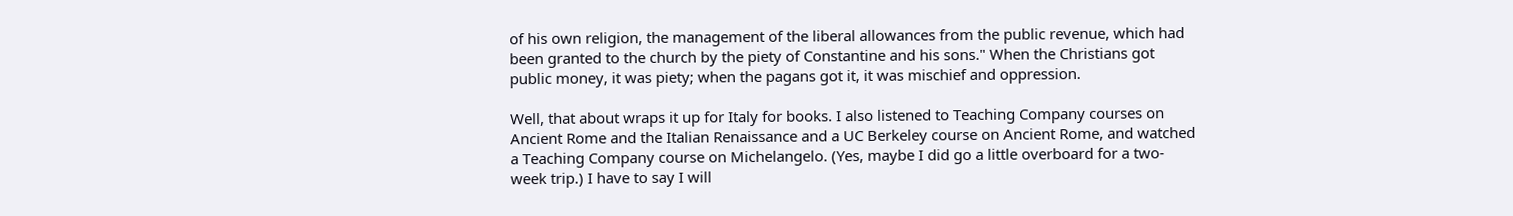of his own religion, the management of the liberal allowances from the public revenue, which had been granted to the church by the piety of Constantine and his sons." When the Christians got public money, it was piety; when the pagans got it, it was mischief and oppression.

Well, that about wraps it up for Italy for books. I also listened to Teaching Company courses on Ancient Rome and the Italian Renaissance and a UC Berkeley course on Ancient Rome, and watched a Teaching Company course on Michelangelo. (Yes, maybe I did go a little overboard for a two-week trip.) I have to say I will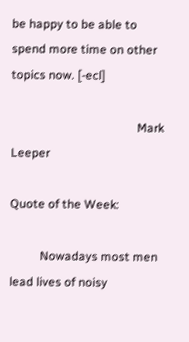be happy to be able to spend more time on other topics now. [-ecl]

                                          Mark Leeper

Quote of the Week:

          Nowadays most men lead lives of noisy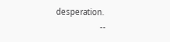desperation.
                      --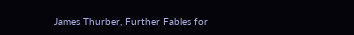James Thurber, Further Fables for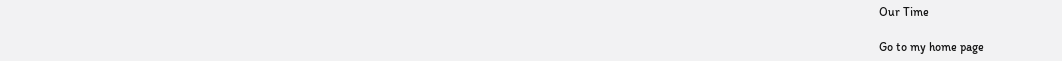Our Time

Go to my home page